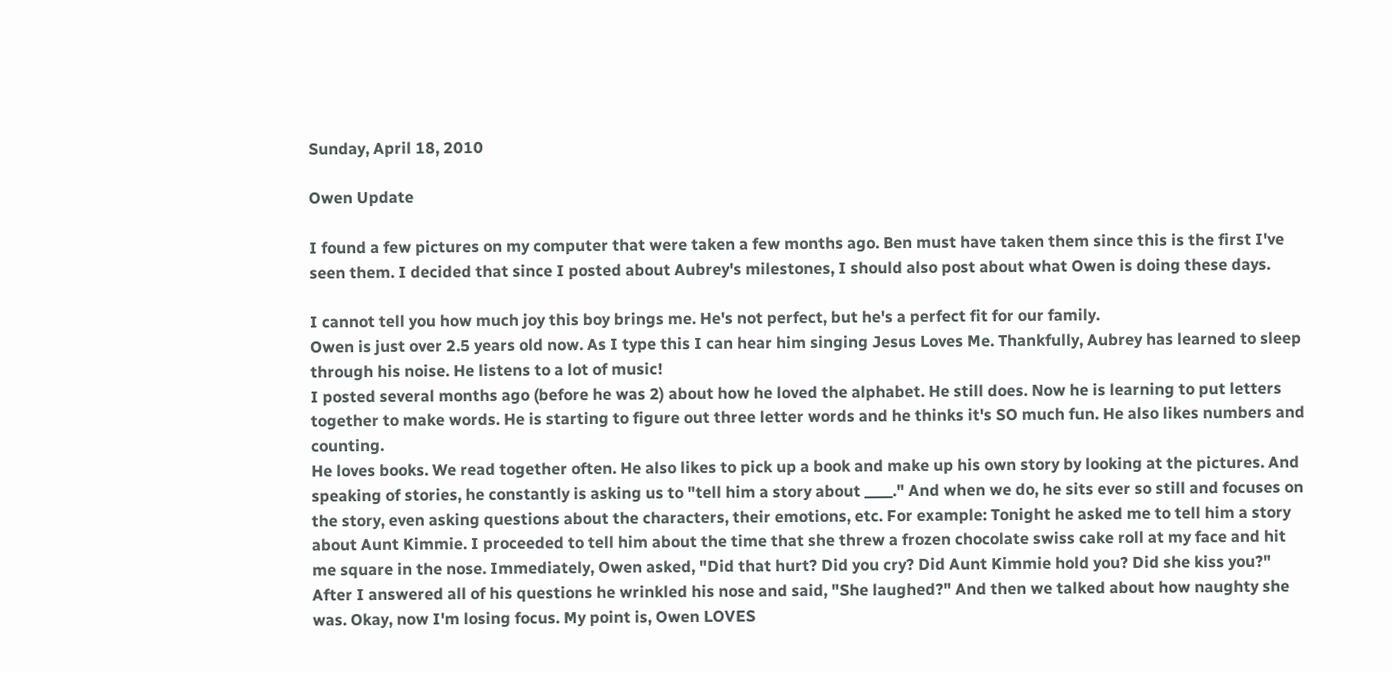Sunday, April 18, 2010

Owen Update

I found a few pictures on my computer that were taken a few months ago. Ben must have taken them since this is the first I've seen them. I decided that since I posted about Aubrey's milestones, I should also post about what Owen is doing these days.

I cannot tell you how much joy this boy brings me. He's not perfect, but he's a perfect fit for our family.
Owen is just over 2.5 years old now. As I type this I can hear him singing Jesus Loves Me. Thankfully, Aubrey has learned to sleep through his noise. He listens to a lot of music!
I posted several months ago (before he was 2) about how he loved the alphabet. He still does. Now he is learning to put letters together to make words. He is starting to figure out three letter words and he thinks it's SO much fun. He also likes numbers and counting.
He loves books. We read together often. He also likes to pick up a book and make up his own story by looking at the pictures. And speaking of stories, he constantly is asking us to "tell him a story about ____." And when we do, he sits ever so still and focuses on the story, even asking questions about the characters, their emotions, etc. For example: Tonight he asked me to tell him a story about Aunt Kimmie. I proceeded to tell him about the time that she threw a frozen chocolate swiss cake roll at my face and hit me square in the nose. Immediately, Owen asked, "Did that hurt? Did you cry? Did Aunt Kimmie hold you? Did she kiss you?" After I answered all of his questions he wrinkled his nose and said, "She laughed?" And then we talked about how naughty she was. Okay, now I'm losing focus. My point is, Owen LOVES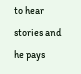to hear stories and he pays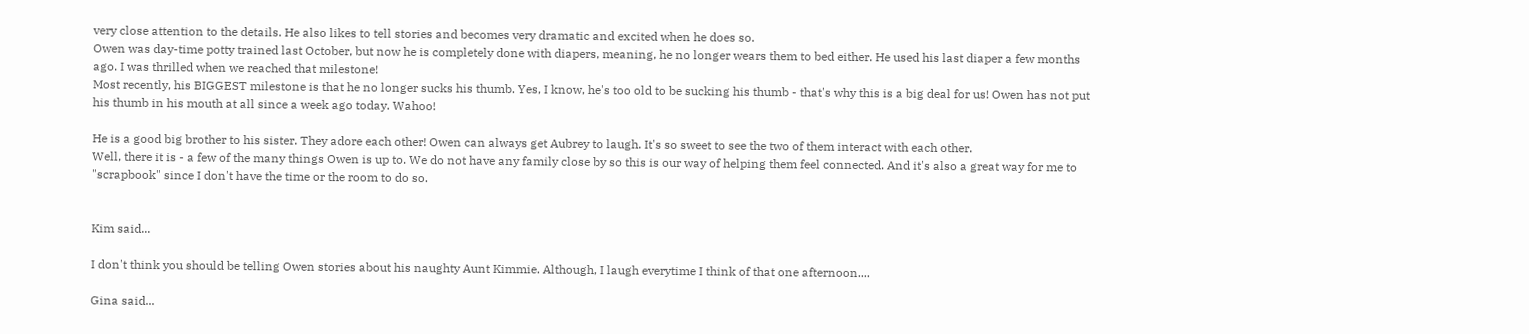very close attention to the details. He also likes to tell stories and becomes very dramatic and excited when he does so.
Owen was day-time potty trained last October, but now he is completely done with diapers, meaning, he no longer wears them to bed either. He used his last diaper a few months ago. I was thrilled when we reached that milestone!
Most recently, his BIGGEST milestone is that he no longer sucks his thumb. Yes, I know, he's too old to be sucking his thumb - that's why this is a big deal for us! Owen has not put his thumb in his mouth at all since a week ago today. Wahoo!

He is a good big brother to his sister. They adore each other! Owen can always get Aubrey to laugh. It's so sweet to see the two of them interact with each other.
Well, there it is - a few of the many things Owen is up to. We do not have any family close by so this is our way of helping them feel connected. And it's also a great way for me to "scrapbook" since I don't have the time or the room to do so.


Kim said...

I don't think you should be telling Owen stories about his naughty Aunt Kimmie. Although, I laugh everytime I think of that one afternoon....

Gina said...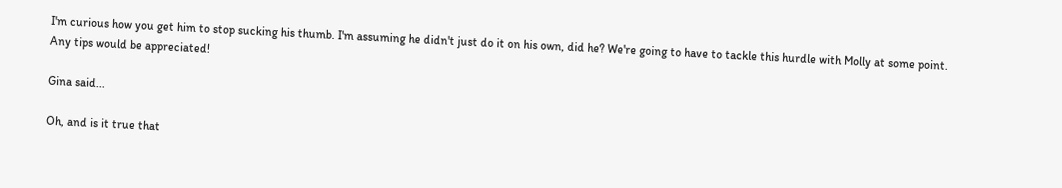I'm curious how you get him to stop sucking his thumb. I'm assuming he didn't just do it on his own, did he? We're going to have to tackle this hurdle with Molly at some point. Any tips would be appreciated!

Gina said...

Oh, and is it true that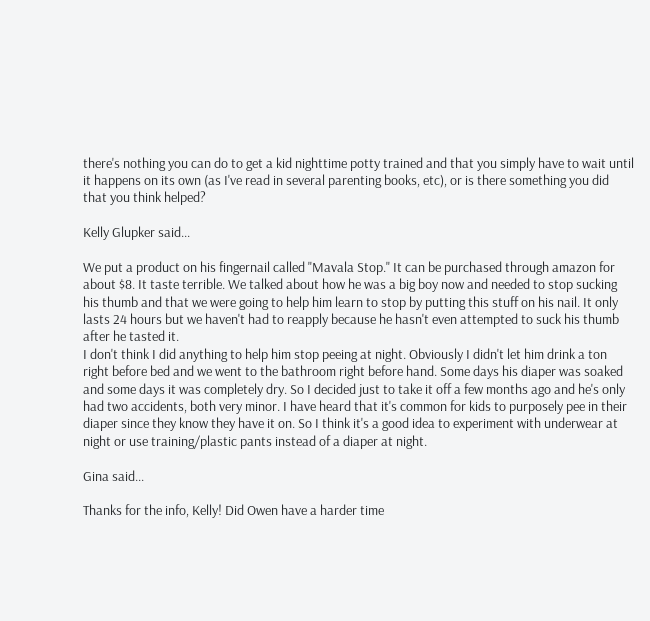there's nothing you can do to get a kid nighttime potty trained and that you simply have to wait until it happens on its own (as I've read in several parenting books, etc), or is there something you did that you think helped?

Kelly Glupker said...

We put a product on his fingernail called "Mavala Stop." It can be purchased through amazon for about $8. It taste terrible. We talked about how he was a big boy now and needed to stop sucking his thumb and that we were going to help him learn to stop by putting this stuff on his nail. It only lasts 24 hours but we haven't had to reapply because he hasn't even attempted to suck his thumb after he tasted it.
I don't think I did anything to help him stop peeing at night. Obviously I didn't let him drink a ton right before bed and we went to the bathroom right before hand. Some days his diaper was soaked and some days it was completely dry. So I decided just to take it off a few months ago and he's only had two accidents, both very minor. I have heard that it's common for kids to purposely pee in their diaper since they know they have it on. So I think it's a good idea to experiment with underwear at night or use training/plastic pants instead of a diaper at night.

Gina said...

Thanks for the info, Kelly! Did Owen have a harder time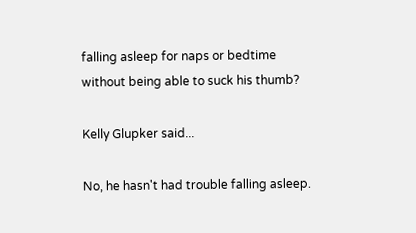falling asleep for naps or bedtime without being able to suck his thumb?

Kelly Glupker said...

No, he hasn't had trouble falling asleep.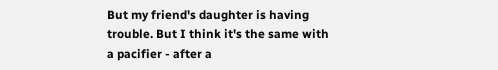But my friend's daughter is having trouble. But I think it's the same with a pacifier - after a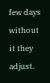few days without it they adjust.